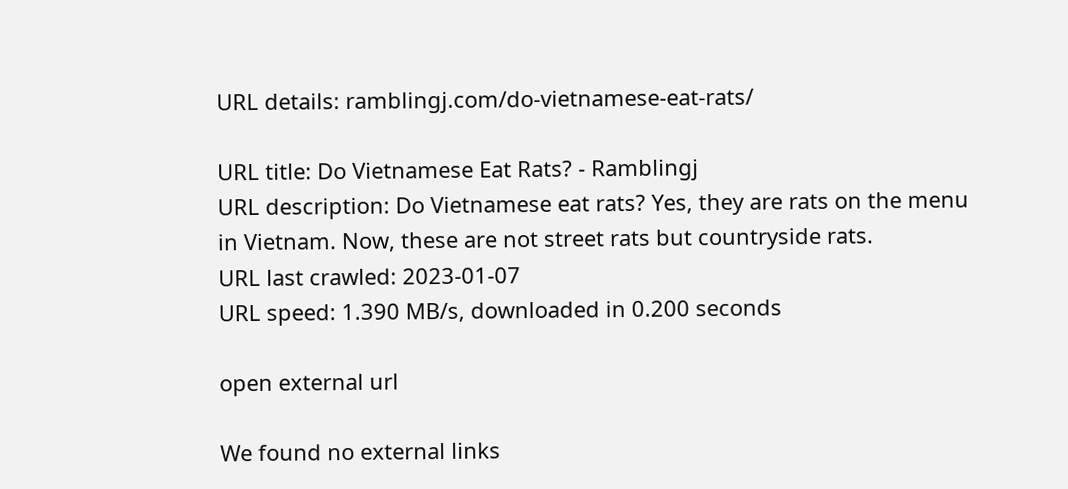URL details: ramblingj.com/do-vietnamese-eat-rats/

URL title: Do Vietnamese Eat Rats? - Ramblingj
URL description: Do Vietnamese eat rats? Yes, they are rats on the menu in Vietnam. Now, these are not street rats but countryside rats.
URL last crawled: 2023-01-07
URL speed: 1.390 MB/s, downloaded in 0.200 seconds

open external url

We found no external links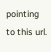pointing to this url.